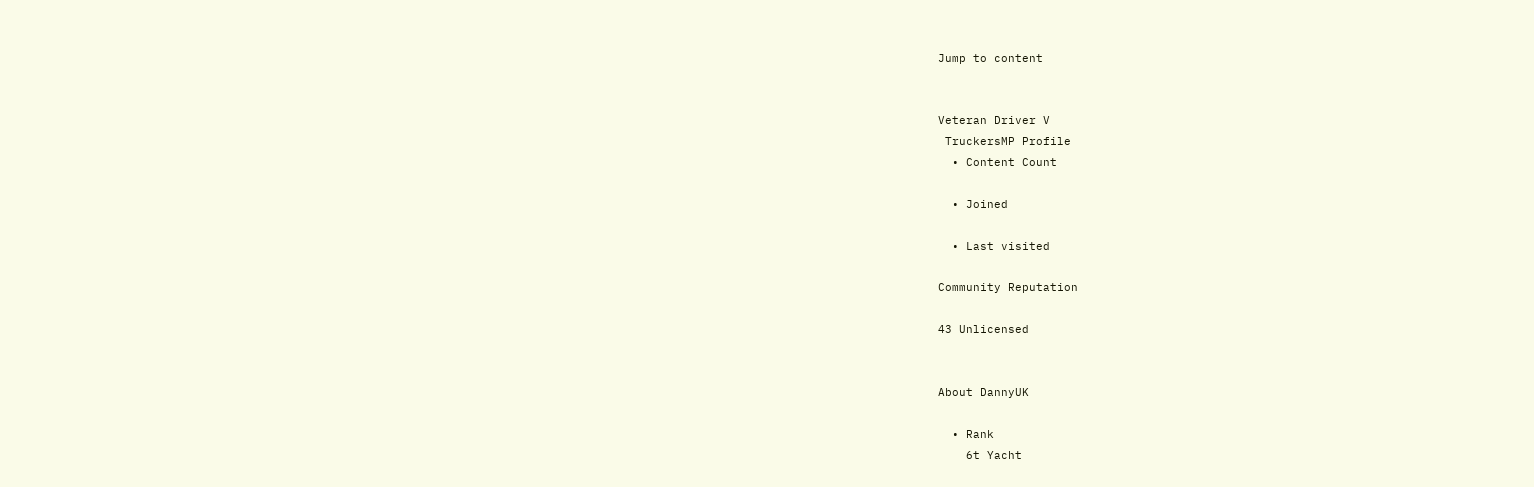Jump to content


Veteran Driver V
 TruckersMP Profile
  • Content Count

  • Joined

  • Last visited

Community Reputation

43 Unlicensed


About DannyUK

  • Rank
    6t Yacht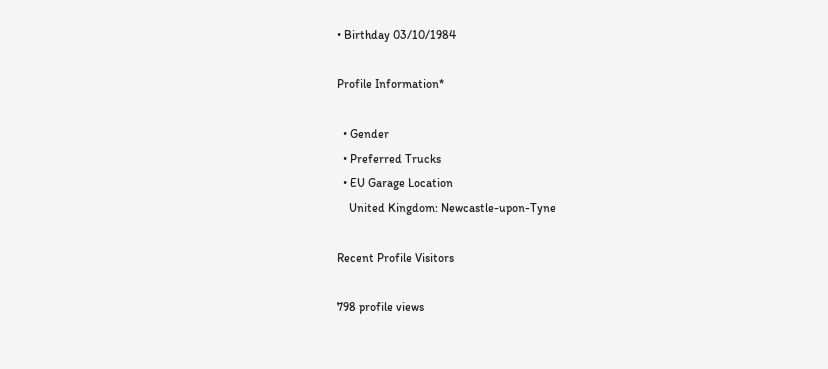• Birthday 03/10/1984

Profile Information*

  • Gender
  • Preferred Trucks
  • EU Garage Location
    United Kingdom: Newcastle-upon-Tyne

Recent Profile Visitors

798 profile views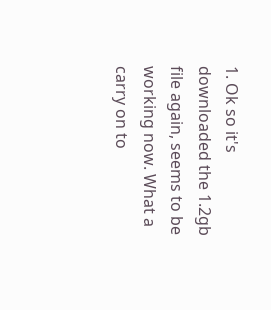1. Ok so it's downloaded the 1.2gb file again, seems to be working now. What a carry on to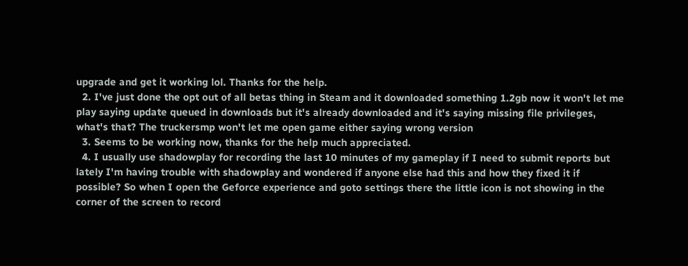upgrade and get it working lol. Thanks for the help.
  2. I've just done the opt out of all betas thing in Steam and it downloaded something 1.2gb now it won't let me play saying update queued in downloads but it's already downloaded and it's saying missing file privileges, what's that? The truckersmp won't let me open game either saying wrong version
  3. Seems to be working now, thanks for the help much appreciated.
  4. I usually use shadowplay for recording the last 10 minutes of my gameplay if I need to submit reports but lately I'm having trouble with shadowplay and wondered if anyone else had this and how they fixed it if possible? So when I open the Geforce experience and goto settings there the little icon is not showing in the corner of the screen to record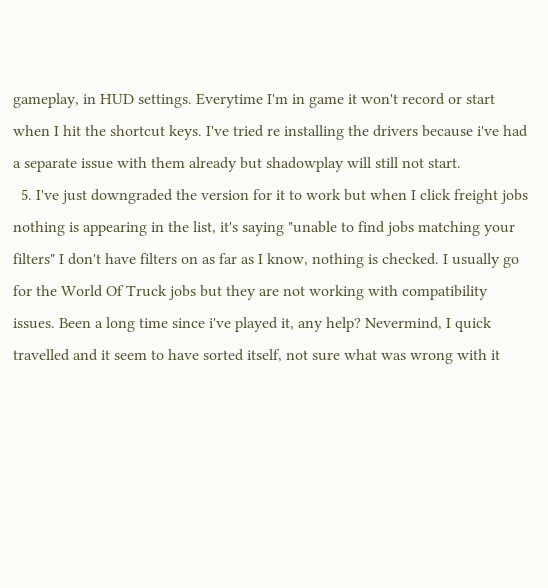gameplay, in HUD settings. Everytime I'm in game it won't record or start when I hit the shortcut keys. I've tried re installing the drivers because i've had a separate issue with them already but shadowplay will still not start.
  5. I've just downgraded the version for it to work but when I click freight jobs nothing is appearing in the list, it's saying "unable to find jobs matching your filters" I don't have filters on as far as I know, nothing is checked. I usually go for the World Of Truck jobs but they are not working with compatibility issues. Been a long time since i've played it, any help? Nevermind, I quick travelled and it seem to have sorted itself, not sure what was wrong with it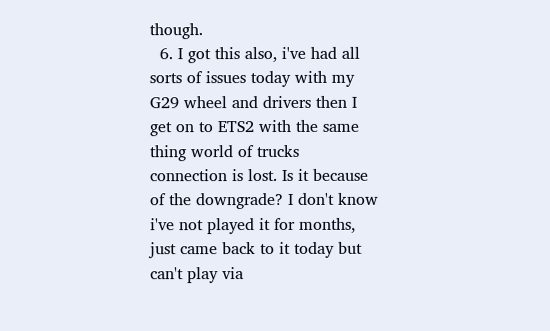though.
  6. I got this also, i've had all sorts of issues today with my G29 wheel and drivers then I get on to ETS2 with the same thing world of trucks connection is lost. Is it because of the downgrade? I don't know i've not played it for months, just came back to it today but can't play via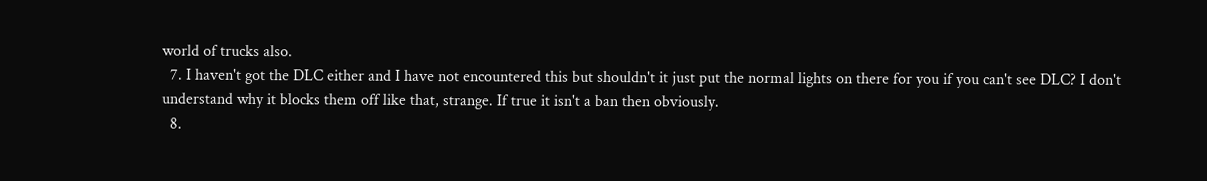world of trucks also.
  7. I haven't got the DLC either and I have not encountered this but shouldn't it just put the normal lights on there for you if you can't see DLC? I don't understand why it blocks them off like that, strange. If true it isn't a ban then obviously.
  8.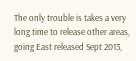The only trouble is takes a very long time to release other areas, going East released Sept 2013,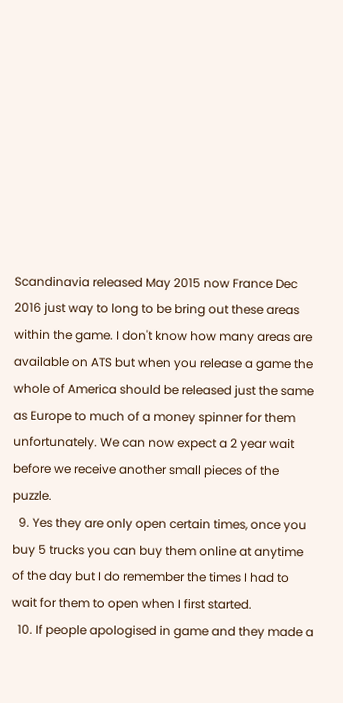Scandinavia released May 2015 now France Dec 2016 just way to long to be bring out these areas within the game. I don't know how many areas are available on ATS but when you release a game the whole of America should be released just the same as Europe to much of a money spinner for them unfortunately. We can now expect a 2 year wait before we receive another small pieces of the puzzle.
  9. Yes they are only open certain times, once you buy 5 trucks you can buy them online at anytime of the day but I do remember the times I had to wait for them to open when I first started.
  10. If people apologised in game and they made a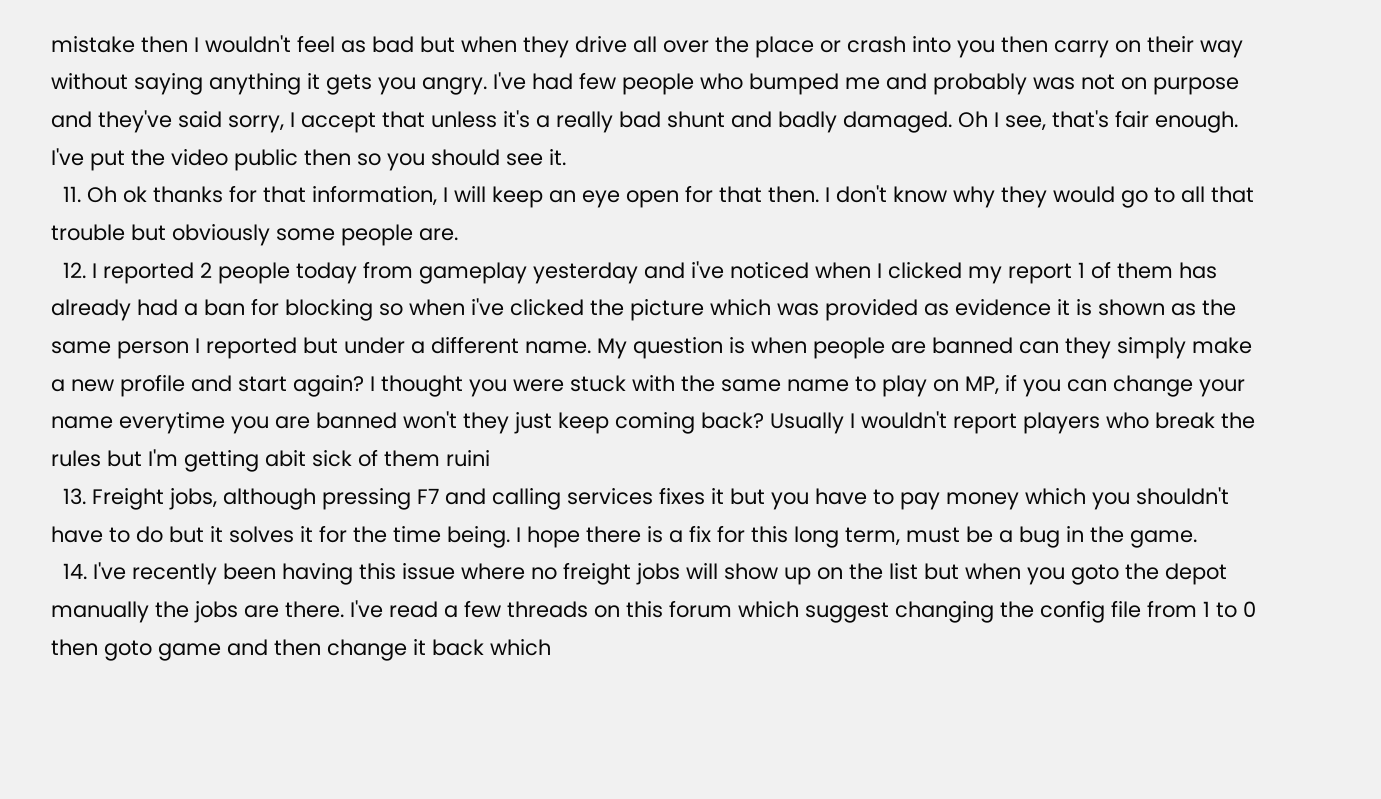mistake then I wouldn't feel as bad but when they drive all over the place or crash into you then carry on their way without saying anything it gets you angry. I've had few people who bumped me and probably was not on purpose and they've said sorry, I accept that unless it's a really bad shunt and badly damaged. Oh I see, that's fair enough. I've put the video public then so you should see it.
  11. Oh ok thanks for that information, I will keep an eye open for that then. I don't know why they would go to all that trouble but obviously some people are.
  12. I reported 2 people today from gameplay yesterday and i've noticed when I clicked my report 1 of them has already had a ban for blocking so when i've clicked the picture which was provided as evidence it is shown as the same person I reported but under a different name. My question is when people are banned can they simply make a new profile and start again? I thought you were stuck with the same name to play on MP, if you can change your name everytime you are banned won't they just keep coming back? Usually I wouldn't report players who break the rules but I'm getting abit sick of them ruini
  13. Freight jobs, although pressing F7 and calling services fixes it but you have to pay money which you shouldn't have to do but it solves it for the time being. I hope there is a fix for this long term, must be a bug in the game.
  14. I've recently been having this issue where no freight jobs will show up on the list but when you goto the depot manually the jobs are there. I've read a few threads on this forum which suggest changing the config file from 1 to 0 then goto game and then change it back which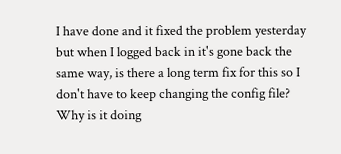I have done and it fixed the problem yesterday but when I logged back in it's gone back the same way, is there a long term fix for this so I don't have to keep changing the config file? Why is it doing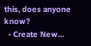this, does anyone know?
  • Create New...